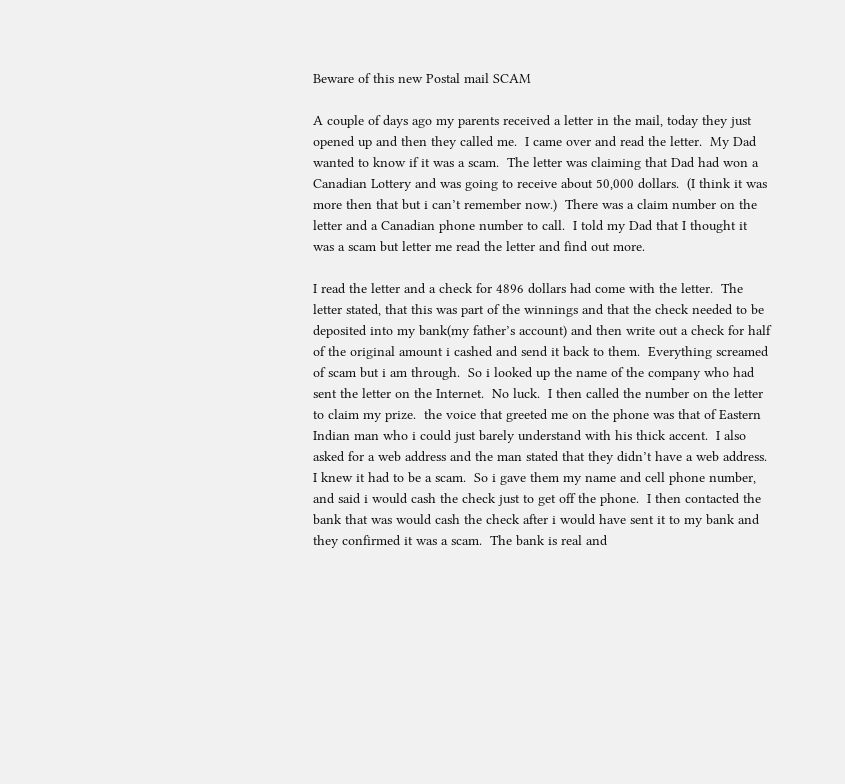Beware of this new Postal mail SCAM

A couple of days ago my parents received a letter in the mail, today they just opened up and then they called me.  I came over and read the letter.  My Dad wanted to know if it was a scam.  The letter was claiming that Dad had won a Canadian Lottery and was going to receive about 50,000 dollars.  (I think it was more then that but i can’t remember now.)  There was a claim number on the letter and a Canadian phone number to call.  I told my Dad that I thought it was a scam but letter me read the letter and find out more.

I read the letter and a check for 4896 dollars had come with the letter.  The letter stated, that this was part of the winnings and that the check needed to be deposited into my bank(my father’s account) and then write out a check for half of the original amount i cashed and send it back to them.  Everything screamed of scam but i am through.  So i looked up the name of the company who had sent the letter on the Internet.  No luck.  I then called the number on the letter to claim my prize.  the voice that greeted me on the phone was that of Eastern Indian man who i could just barely understand with his thick accent.  I also asked for a web address and the man stated that they didn’t have a web address.  I knew it had to be a scam.  So i gave them my name and cell phone number, and said i would cash the check just to get off the phone.  I then contacted the bank that was would cash the check after i would have sent it to my bank and they confirmed it was a scam.  The bank is real and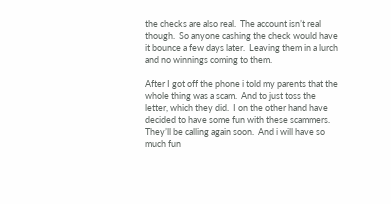the checks are also real.  The account isn’t real though.  So anyone cashing the check would have it bounce a few days later.  Leaving them in a lurch and no winnings coming to them.

After I got off the phone i told my parents that the whole thing was a scam.  And to just toss the letter, which they did.  I on the other hand have decided to have some fun with these scammers.  They’ll be calling again soon.  And i will have so much fun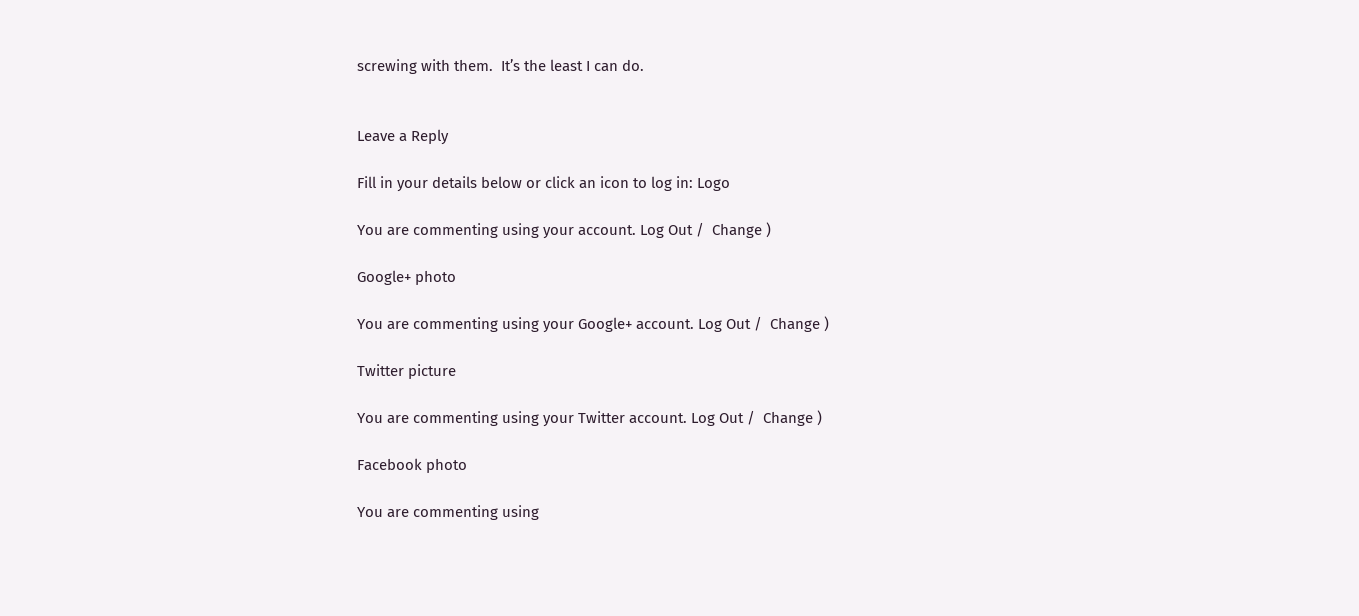screwing with them.  It’s the least I can do.


Leave a Reply

Fill in your details below or click an icon to log in: Logo

You are commenting using your account. Log Out /  Change )

Google+ photo

You are commenting using your Google+ account. Log Out /  Change )

Twitter picture

You are commenting using your Twitter account. Log Out /  Change )

Facebook photo

You are commenting using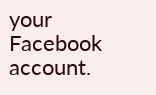your Facebook account.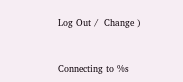Log Out /  Change )


Connecting to %s